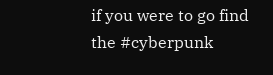if you were to go find the #cyberpunk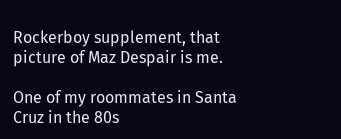Rockerboy supplement, that picture of Maz Despair is me.

One of my roommates in Santa Cruz in the 80s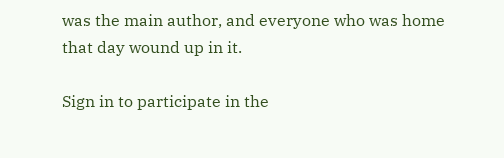was the main author, and everyone who was home that day wound up in it.

Sign in to participate in the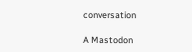conversation

A Mastodon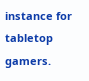instance for tabletop gamers.